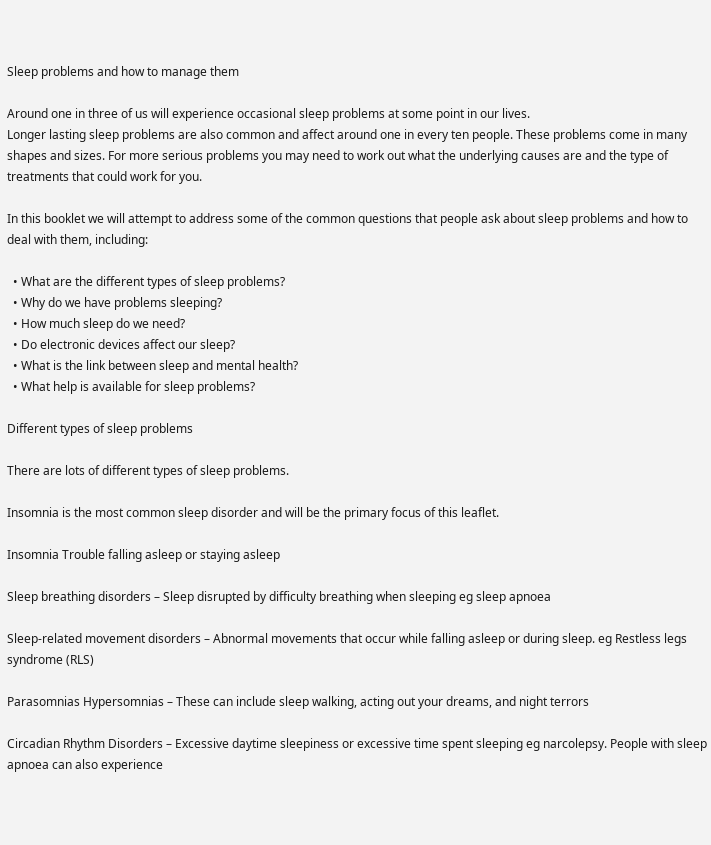Sleep problems and how to manage them

Around one in three of us will experience occasional sleep problems at some point in our lives.
Longer lasting sleep problems are also common and affect around one in every ten people. These problems come in many shapes and sizes. For more serious problems you may need to work out what the underlying causes are and the type of treatments that could work for you.

In this booklet we will attempt to address some of the common questions that people ask about sleep problems and how to deal with them, including:

  • What are the different types of sleep problems?
  • Why do we have problems sleeping?
  • How much sleep do we need?
  • Do electronic devices affect our sleep?
  • What is the link between sleep and mental health?
  • What help is available for sleep problems?

Different types of sleep problems

There are lots of different types of sleep problems.

Insomnia is the most common sleep disorder and will be the primary focus of this leaflet.

Insomnia Trouble falling asleep or staying asleep

Sleep breathing disorders – Sleep disrupted by difficulty breathing when sleeping eg sleep apnoea

Sleep-related movement disorders – Abnormal movements that occur while falling asleep or during sleep. eg Restless legs syndrome (RLS)

Parasomnias Hypersomnias – These can include sleep walking, acting out your dreams, and night terrors

Circadian Rhythm Disorders – Excessive daytime sleepiness or excessive time spent sleeping eg narcolepsy. People with sleep apnoea can also experience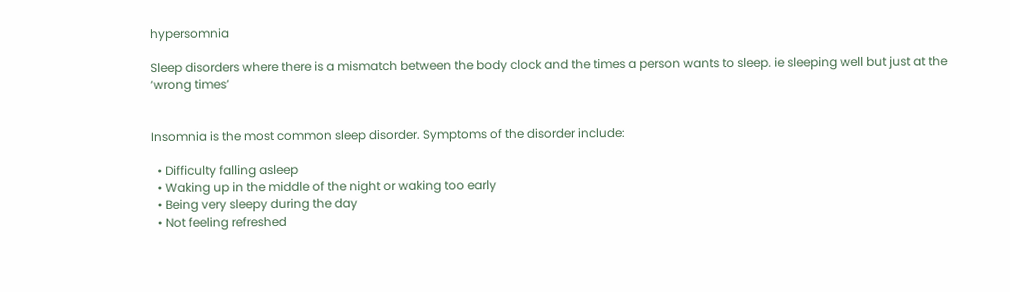hypersomnia

Sleep disorders where there is a mismatch between the body clock and the times a person wants to sleep. ie sleeping well but just at the ‘wrong times’


Insomnia is the most common sleep disorder. Symptoms of the disorder include:

  • Difficulty falling asleep
  • Waking up in the middle of the night or waking too early
  • Being very sleepy during the day
  • Not feeling refreshed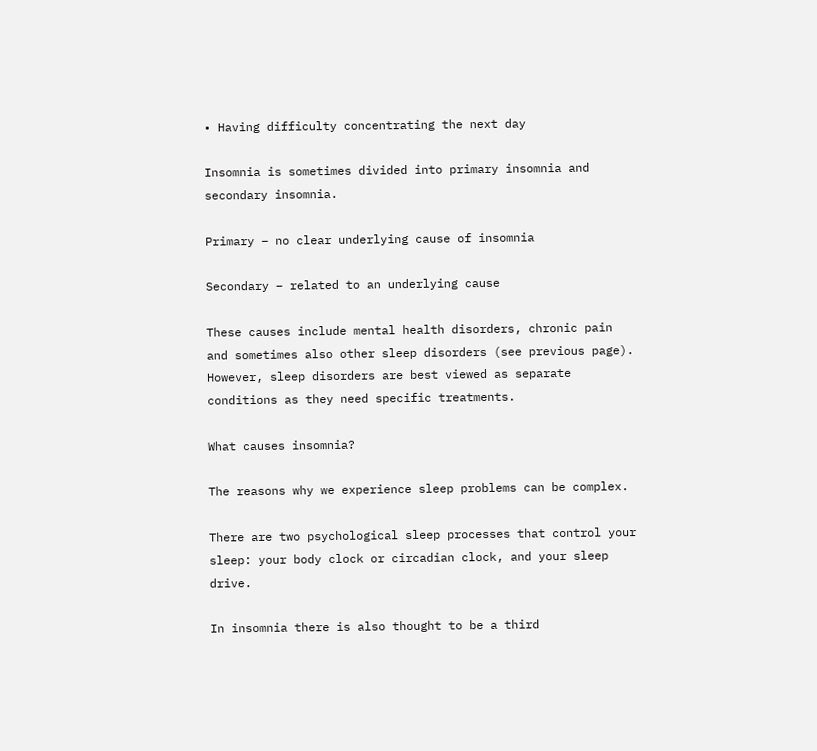• Having difficulty concentrating the next day

Insomnia is sometimes divided into primary insomnia and secondary insomnia.

Primary – no clear underlying cause of insomnia

Secondary – related to an underlying cause

These causes include mental health disorders, chronic pain and sometimes also other sleep disorders (see previous page). However, sleep disorders are best viewed as separate conditions as they need specific treatments.

What causes insomnia?

The reasons why we experience sleep problems can be complex.

There are two psychological sleep processes that control your sleep: your body clock or circadian clock, and your sleep drive.

In insomnia there is also thought to be a third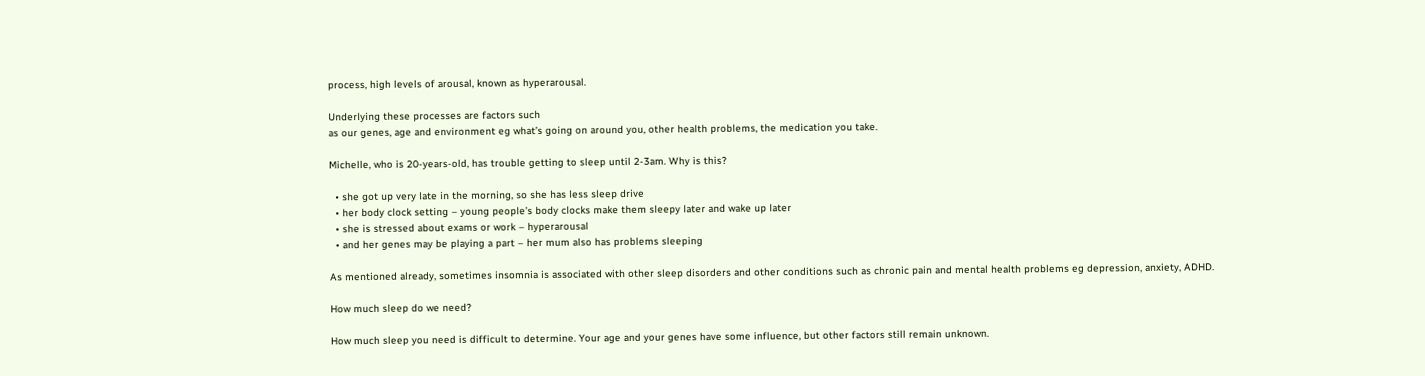process, high levels of arousal, known as hyperarousal.

Underlying these processes are factors such
as our genes, age and environment eg what’s going on around you, other health problems, the medication you take.

Michelle, who is 20-years-old, has trouble getting to sleep until 2-3am. Why is this?

  • she got up very late in the morning, so she has less sleep drive
  • her body clock setting – young people’s body clocks make them sleepy later and wake up later
  • she is stressed about exams or work – hyperarousal
  • and her genes may be playing a part – her mum also has problems sleeping

As mentioned already, sometimes insomnia is associated with other sleep disorders and other conditions such as chronic pain and mental health problems eg depression, anxiety, ADHD.

How much sleep do we need?

How much sleep you need is difficult to determine. Your age and your genes have some influence, but other factors still remain unknown.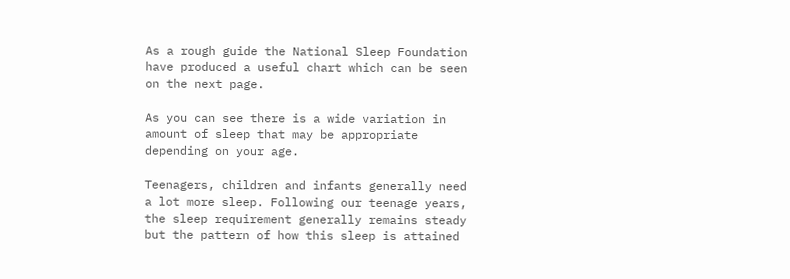As a rough guide the National Sleep Foundation have produced a useful chart which can be seen on the next page.

As you can see there is a wide variation in amount of sleep that may be appropriate depending on your age.

Teenagers, children and infants generally need a lot more sleep. Following our teenage years, the sleep requirement generally remains steady but the pattern of how this sleep is attained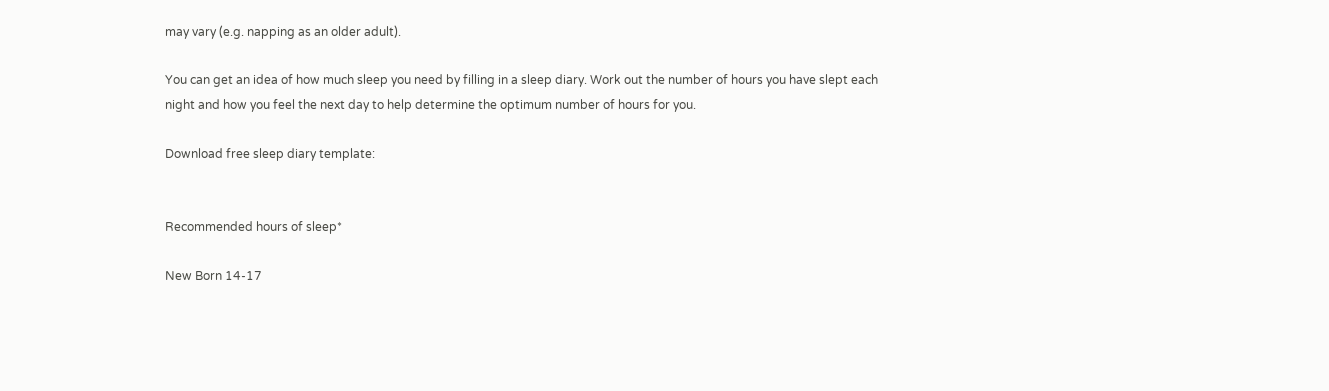may vary (e.g. napping as an older adult).

You can get an idea of how much sleep you need by filling in a sleep diary. Work out the number of hours you have slept each night and how you feel the next day to help determine the optimum number of hours for you.

Download free sleep diary template:


Recommended hours of sleep*

New Born 14-17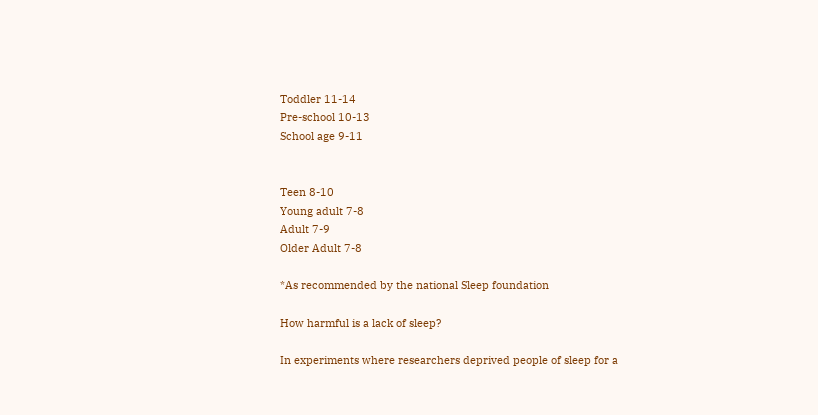Toddler 11-14
Pre-school 10-13
School age 9-11


Teen 8-10
Young adult 7-8
Adult 7-9
Older Adult 7-8

*As recommended by the national Sleep foundation

How harmful is a lack of sleep?

In experiments where researchers deprived people of sleep for a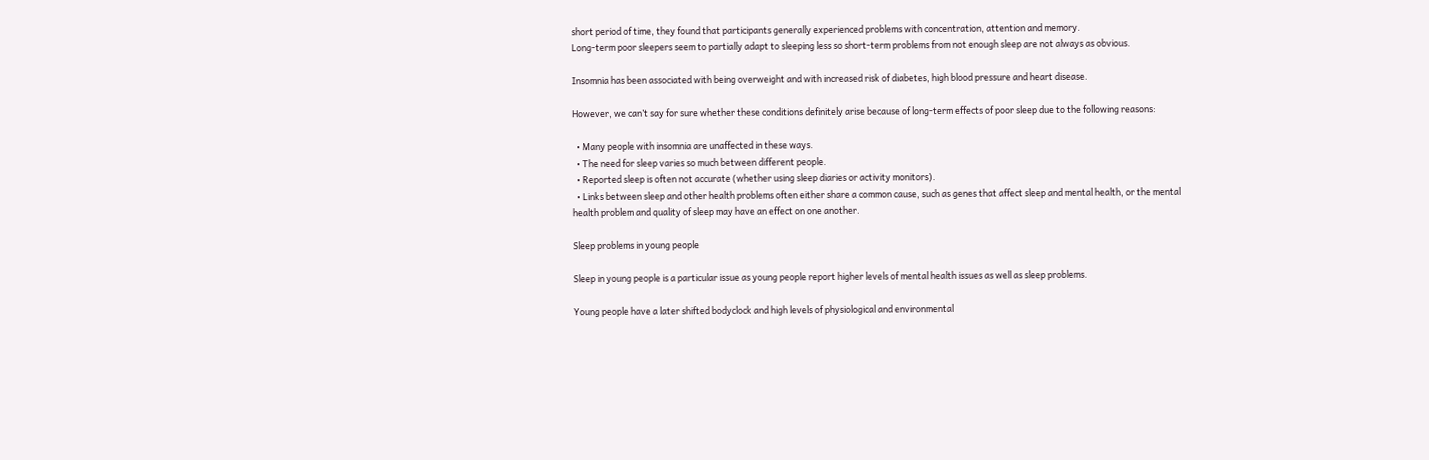short period of time, they found that participants generally experienced problems with concentration, attention and memory.
Long-term poor sleepers seem to partially adapt to sleeping less so short-term problems from not enough sleep are not always as obvious.

Insomnia has been associated with being overweight and with increased risk of diabetes, high blood pressure and heart disease.

However, we can’t say for sure whether these conditions definitely arise because of long-term effects of poor sleep due to the following reasons:

  • Many people with insomnia are unaffected in these ways.
  • The need for sleep varies so much between different people.
  • Reported sleep is often not accurate (whether using sleep diaries or activity monitors).
  • Links between sleep and other health problems often either share a common cause, such as genes that affect sleep and mental health, or the mental health problem and quality of sleep may have an effect on one another.

Sleep problems in young people

Sleep in young people is a particular issue as young people report higher levels of mental health issues as well as sleep problems.

Young people have a later shifted bodyclock and high levels of physiological and environmental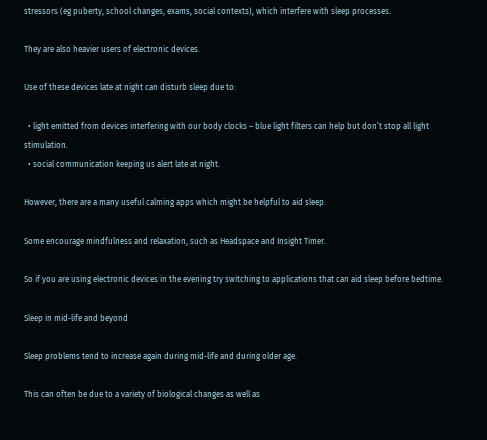stressors (eg puberty, school changes, exams, social contexts), which interfere with sleep processes.

They are also heavier users of electronic devices.

Use of these devices late at night can disturb sleep due to:

  • light emitted from devices interfering with our body clocks – blue light filters can help but don’t stop all light stimulation.
  • social communication keeping us alert late at night.

However, there are a many useful calming apps which might be helpful to aid sleep.

Some encourage mindfulness and relaxation, such as Headspace and Insight Timer.

So if you are using electronic devices in the evening try switching to applications that can aid sleep before bedtime.

Sleep in mid-life and beyond

Sleep problems tend to increase again during mid-life and during older age.

This can often be due to a variety of biological changes as well as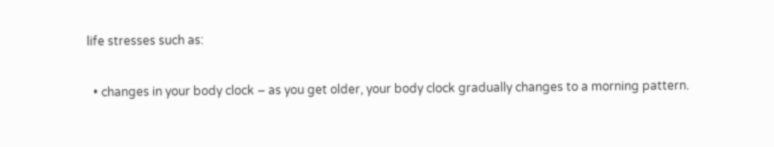life stresses such as:

  • changes in your body clock – as you get older, your body clock gradually changes to a morning pattern.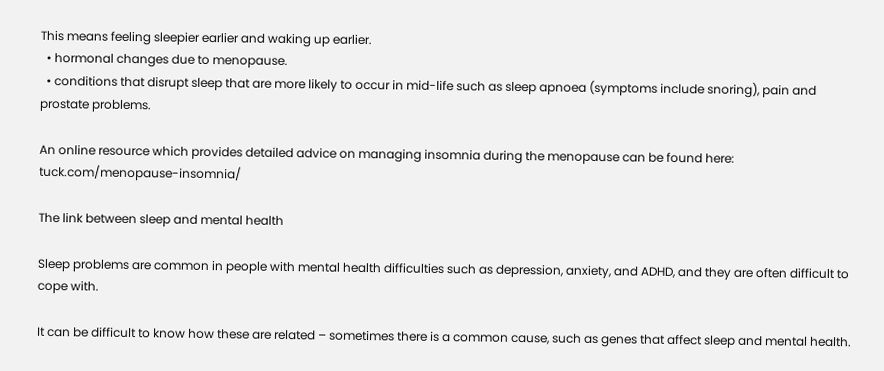This means feeling sleepier earlier and waking up earlier.
  • hormonal changes due to menopause.
  • conditions that disrupt sleep that are more likely to occur in mid-life such as sleep apnoea (symptoms include snoring), pain and prostate problems.

An online resource which provides detailed advice on managing insomnia during the menopause can be found here: tuck.com/menopause-insomnia/

The link between sleep and mental health

Sleep problems are common in people with mental health difficulties such as depression, anxiety, and ADHD, and they are often difficult to cope with.

It can be difficult to know how these are related – sometimes there is a common cause, such as genes that affect sleep and mental health.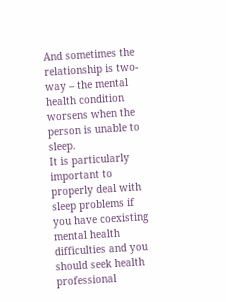And sometimes the relationship is two-way – the mental health condition worsens when the person is unable to sleep.
It is particularly important to properly deal with sleep problems if you have coexisting mental health difficulties and you should seek health professional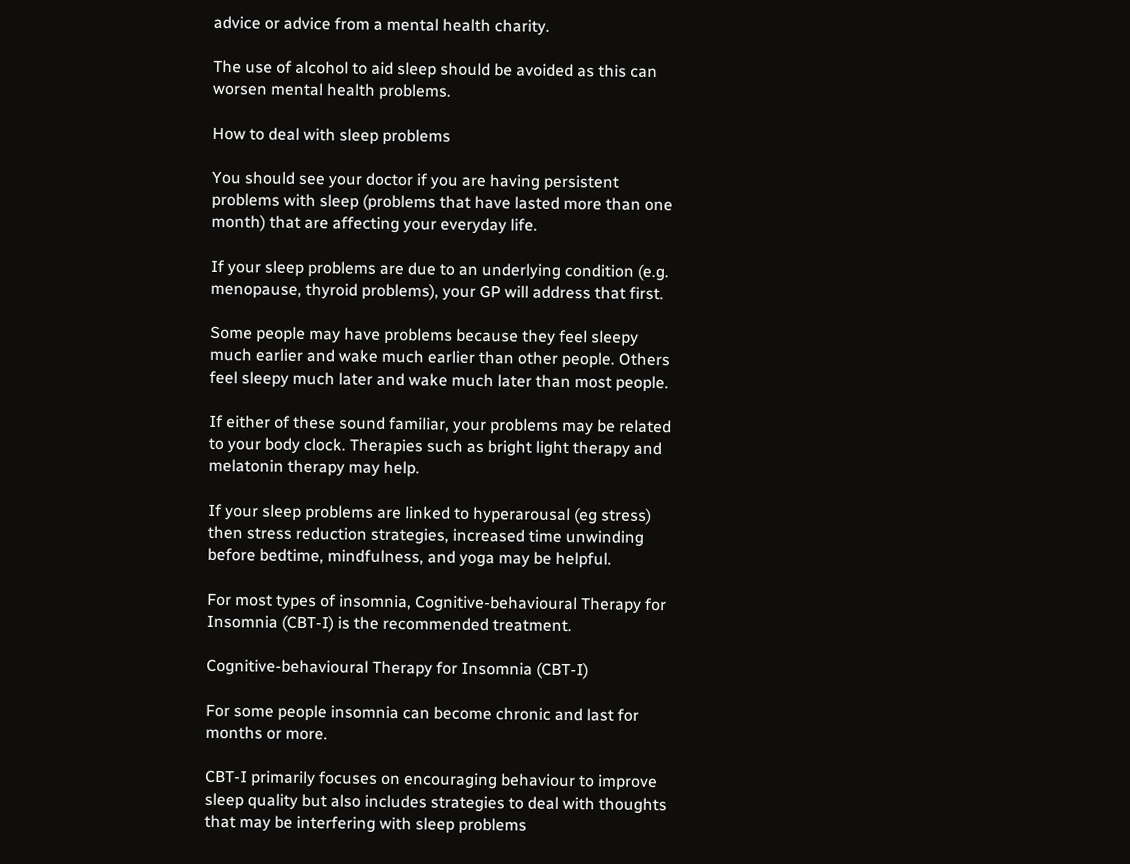advice or advice from a mental health charity.

The use of alcohol to aid sleep should be avoided as this can worsen mental health problems.

How to deal with sleep problems

You should see your doctor if you are having persistent problems with sleep (problems that have lasted more than one month) that are affecting your everyday life.

If your sleep problems are due to an underlying condition (e.g. menopause, thyroid problems), your GP will address that first.

Some people may have problems because they feel sleepy much earlier and wake much earlier than other people. Others feel sleepy much later and wake much later than most people.

If either of these sound familiar, your problems may be related to your body clock. Therapies such as bright light therapy and melatonin therapy may help.

If your sleep problems are linked to hyperarousal (eg stress) then stress reduction strategies, increased time unwinding before bedtime, mindfulness, and yoga may be helpful.

For most types of insomnia, Cognitive-behavioural Therapy for Insomnia (CBT-I) is the recommended treatment.

Cognitive-behavioural Therapy for Insomnia (CBT-I)

For some people insomnia can become chronic and last for months or more.

CBT-I primarily focuses on encouraging behaviour to improve sleep quality but also includes strategies to deal with thoughts that may be interfering with sleep problems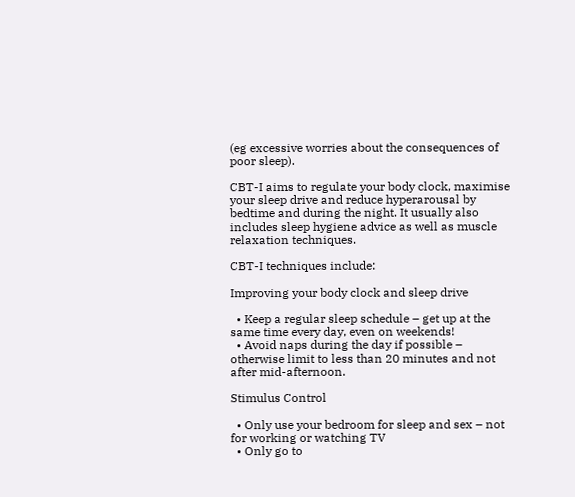(eg excessive worries about the consequences of poor sleep).

CBT-I aims to regulate your body clock, maximise your sleep drive and reduce hyperarousal by bedtime and during the night. It usually also includes sleep hygiene advice as well as muscle relaxation techniques.

CBT-I techniques include:

Improving your body clock and sleep drive

  • Keep a regular sleep schedule – get up at the same time every day, even on weekends!
  • Avoid naps during the day if possible – otherwise limit to less than 20 minutes and not after mid-afternoon.

Stimulus Control

  • Only use your bedroom for sleep and sex – not for working or watching TV
  • Only go to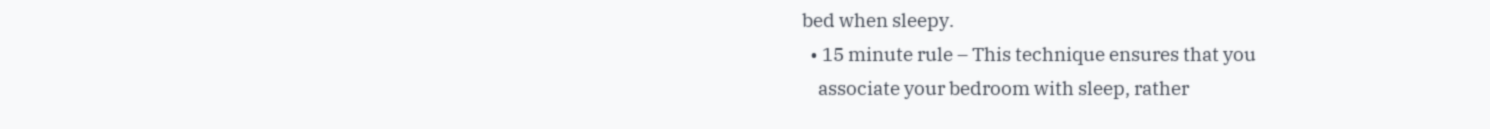bed when sleepy.
  • 15 minute rule – This technique ensures that you
    associate your bedroom with sleep, rather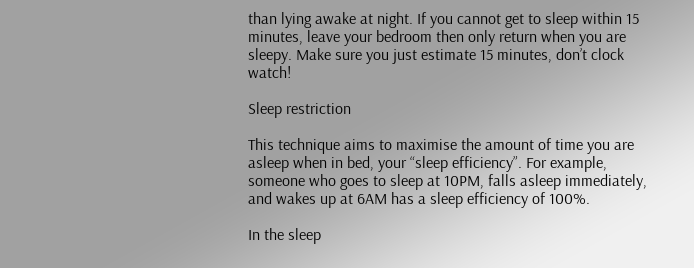than lying awake at night. If you cannot get to sleep within 15 minutes, leave your bedroom then only return when you are sleepy. Make sure you just estimate 15 minutes, don’t clock watch!

Sleep restriction

This technique aims to maximise the amount of time you are asleep when in bed, your “sleep efficiency”. For example, someone who goes to sleep at 10PM, falls asleep immediately, and wakes up at 6AM has a sleep efficiency of 100%.

In the sleep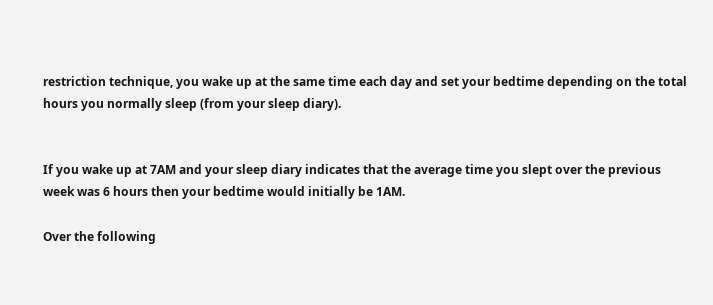restriction technique, you wake up at the same time each day and set your bedtime depending on the total hours you normally sleep (from your sleep diary).


If you wake up at 7AM and your sleep diary indicates that the average time you slept over the previous week was 6 hours then your bedtime would initially be 1AM.

Over the following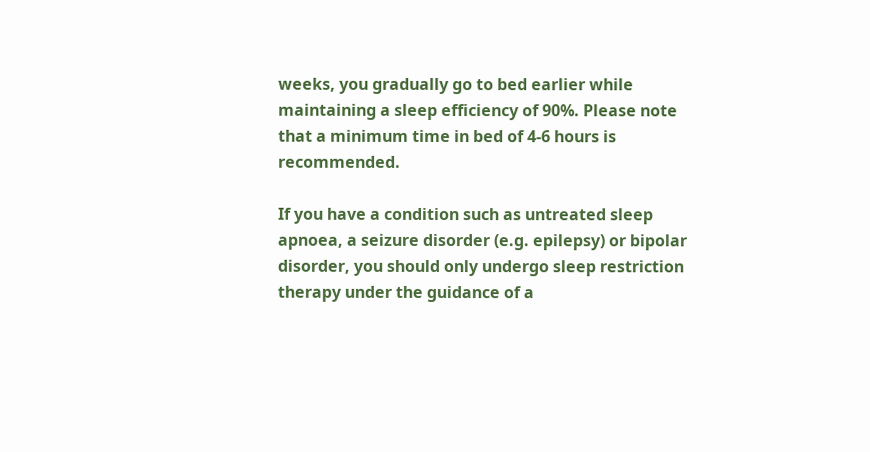weeks, you gradually go to bed earlier while maintaining a sleep efficiency of 90%. Please note that a minimum time in bed of 4-6 hours is recommended.

If you have a condition such as untreated sleep apnoea, a seizure disorder (e.g. epilepsy) or bipolar disorder, you should only undergo sleep restriction therapy under the guidance of a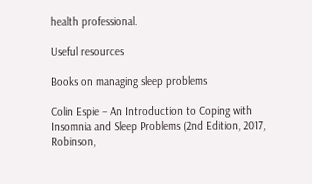health professional.

Useful resources

Books on managing sleep problems

Colin Espie – An Introduction to Coping with Insomnia and Sleep Problems (2nd Edition, 2017, Robinson,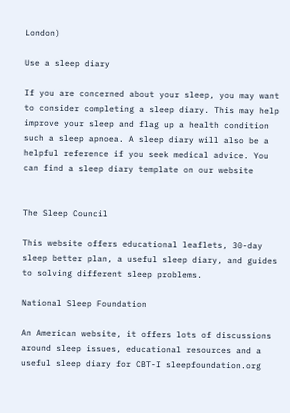London)

Use a sleep diary

If you are concerned about your sleep, you may want to consider completing a sleep diary. This may help improve your sleep and flag up a health condition such a sleep apnoea. A sleep diary will also be a helpful reference if you seek medical advice. You can find a sleep diary template on our website


The Sleep Council

This website offers educational leaflets, 30-day sleep better plan, a useful sleep diary, and guides to solving different sleep problems.

National Sleep Foundation

An American website, it offers lots of discussions around sleep issues, educational resources and a useful sleep diary for CBT-I sleepfoundation.org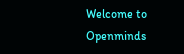Welcome to Openminds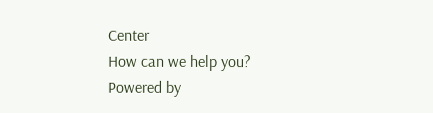Center
How can we help you?
Powered by